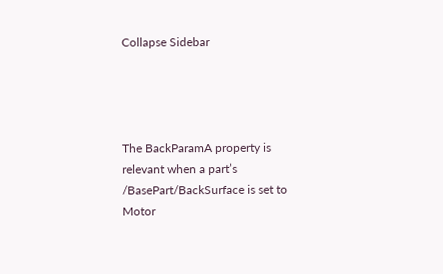Collapse Sidebar




The BackParamA property is relevant when a part’s /BasePart/BackSurface is set to Motor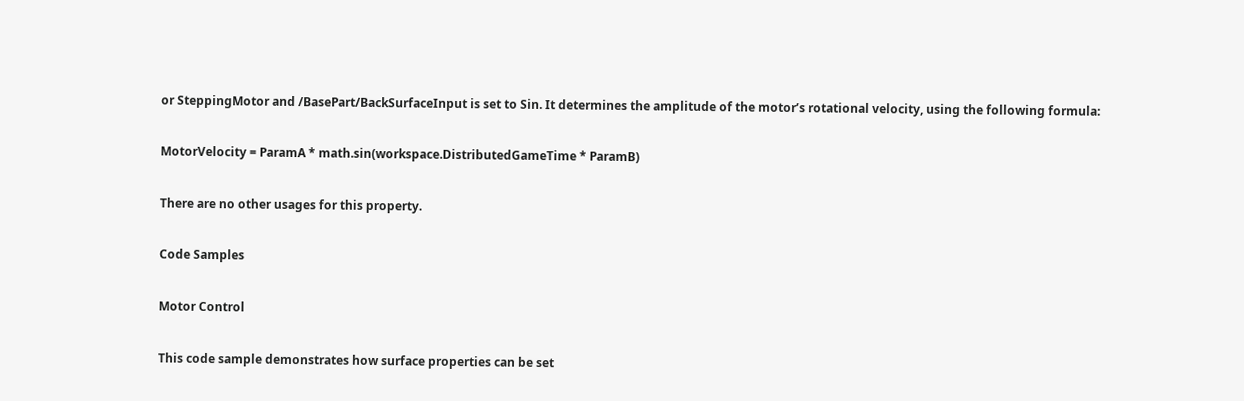or SteppingMotor and /BasePart/BackSurfaceInput is set to Sin. It determines the amplitude of the motor’s rotational velocity, using the following formula:

MotorVelocity = ParamA * math.sin(workspace.DistributedGameTime * ParamB)

There are no other usages for this property.

Code Samples

Motor Control

This code sample demonstrates how surface properties can be set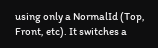using only a NormalId (Top, Front, etc). It switches a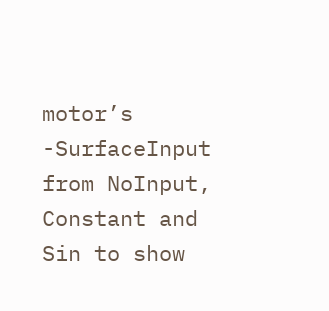motor’s -SurfaceInput from NoInput, Constant and Sin to show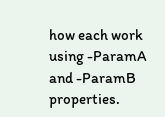how each work using -ParamA and -ParamB properties.